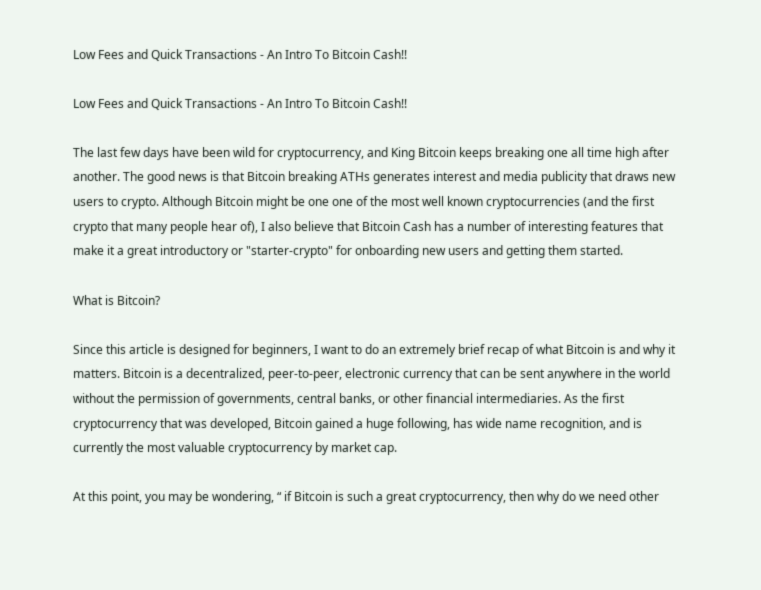Low Fees and Quick Transactions - An Intro To Bitcoin Cash!!

Low Fees and Quick Transactions - An Intro To Bitcoin Cash!!

The last few days have been wild for cryptocurrency, and King Bitcoin keeps breaking one all time high after another. The good news is that Bitcoin breaking ATHs generates interest and media publicity that draws new users to crypto. Although Bitcoin might be one one of the most well known cryptocurrencies (and the first crypto that many people hear of), I also believe that Bitcoin Cash has a number of interesting features that make it a great introductory or "starter-crypto" for onboarding new users and getting them started.

What is Bitcoin?

Since this article is designed for beginners, I want to do an extremely brief recap of what Bitcoin is and why it matters. Bitcoin is a decentralized, peer-to-peer, electronic currency that can be sent anywhere in the world without the permission of governments, central banks, or other financial intermediaries. As the first cryptocurrency that was developed, Bitcoin gained a huge following, has wide name recognition, and is currently the most valuable cryptocurrency by market cap.

At this point, you may be wondering, “ if Bitcoin is such a great cryptocurrency, then why do we need other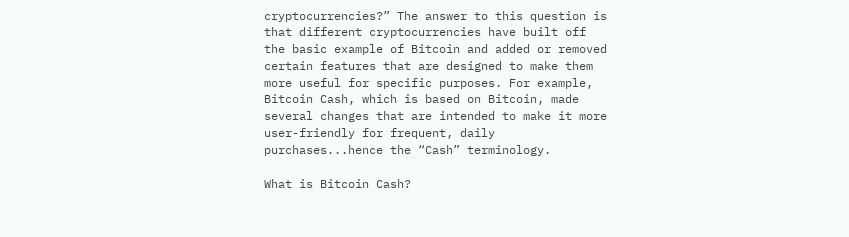cryptocurrencies?” The answer to this question is that different cryptocurrencies have built off the basic example of Bitcoin and added or removed certain features that are designed to make them more useful for specific purposes. For example, Bitcoin Cash, which is based on Bitcoin, made several changes that are intended to make it more user-friendly for frequent, daily purchases...hence the “Cash” terminology.

What is Bitcoin Cash?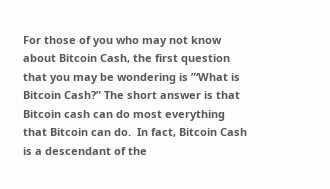For those of you who may not know about Bitcoin Cash, the first question that you may be wondering is ”‘What is Bitcoin Cash?” The short answer is that Bitcoin cash can do most everything that Bitcoin can do.  In fact, Bitcoin Cash is a descendant of the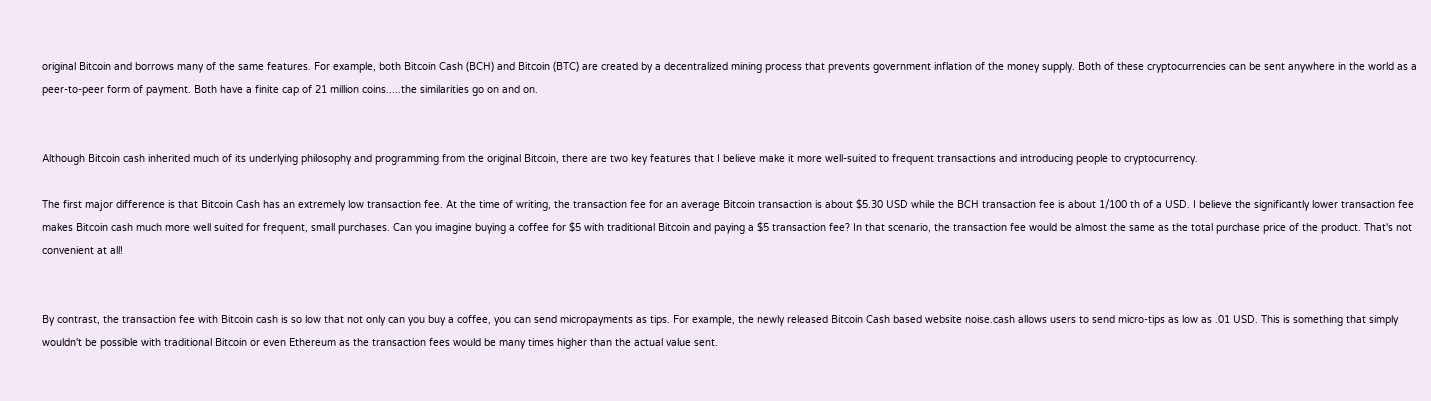original Bitcoin and borrows many of the same features. For example, both Bitcoin Cash (BCH) and Bitcoin (BTC) are created by a decentralized mining process that prevents government inflation of the money supply. Both of these cryptocurrencies can be sent anywhere in the world as a peer-to-peer form of payment. Both have a finite cap of 21 million coins.....the similarities go on and on.


Although Bitcoin cash inherited much of its underlying philosophy and programming from the original Bitcoin, there are two key features that I believe make it more well-suited to frequent transactions and introducing people to cryptocurrency.

The first major difference is that Bitcoin Cash has an extremely low transaction fee. At the time of writing, the transaction fee for an average Bitcoin transaction is about $5.30 USD while the BCH transaction fee is about 1/100 th of a USD. I believe the significantly lower transaction fee makes Bitcoin cash much more well suited for frequent, small purchases. Can you imagine buying a coffee for $5 with traditional Bitcoin and paying a $5 transaction fee? In that scenario, the transaction fee would be almost the same as the total purchase price of the product. That's not convenient at all!


By contrast, the transaction fee with Bitcoin cash is so low that not only can you buy a coffee, you can send micropayments as tips. For example, the newly released Bitcoin Cash based website noise.cash allows users to send micro-tips as low as .01 USD. This is something that simply wouldn't be possible with traditional Bitcoin or even Ethereum as the transaction fees would be many times higher than the actual value sent.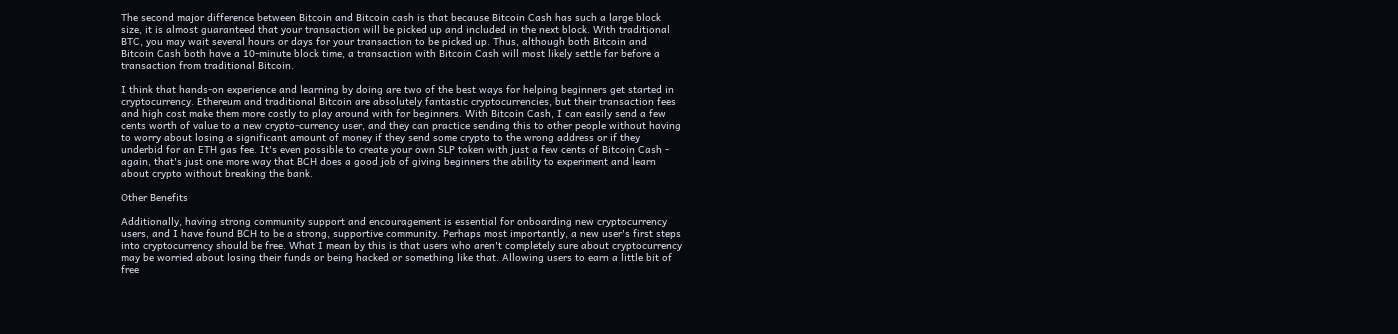The second major difference between Bitcoin and Bitcoin cash is that because Bitcoin Cash has such a large block size, it is almost guaranteed that your transaction will be picked up and included in the next block. With traditional BTC, you may wait several hours or days for your transaction to be picked up. Thus, although both Bitcoin and Bitcoin Cash both have a 10-minute block time, a transaction with Bitcoin Cash will most likely settle far before a transaction from traditional Bitcoin.

I think that hands-on experience and learning by doing are two of the best ways for helping beginners get started in cryptocurrency. Ethereum and traditional Bitcoin are absolutely fantastic cryptocurrencies, but their transaction fees and high cost make them more costly to play around with for beginners. With Bitcoin Cash, I can easily send a few cents worth of value to a new crypto-currency user, and they can practice sending this to other people without having to worry about losing a significant amount of money if they send some crypto to the wrong address or if they underbid for an ETH gas fee. It's even possible to create your own SLP token with just a few cents of Bitcoin Cash - again, that's just one more way that BCH does a good job of giving beginners the ability to experiment and learn about crypto without breaking the bank.

Other Benefits

Additionally, having strong community support and encouragement is essential for onboarding new cryptocurrency users, and I have found BCH to be a strong, supportive community. Perhaps most importantly, a new user's first steps into cryptocurrency should be free. What I mean by this is that users who aren't completely sure about cryptocurrency may be worried about losing their funds or being hacked or something like that. Allowing users to earn a little bit of free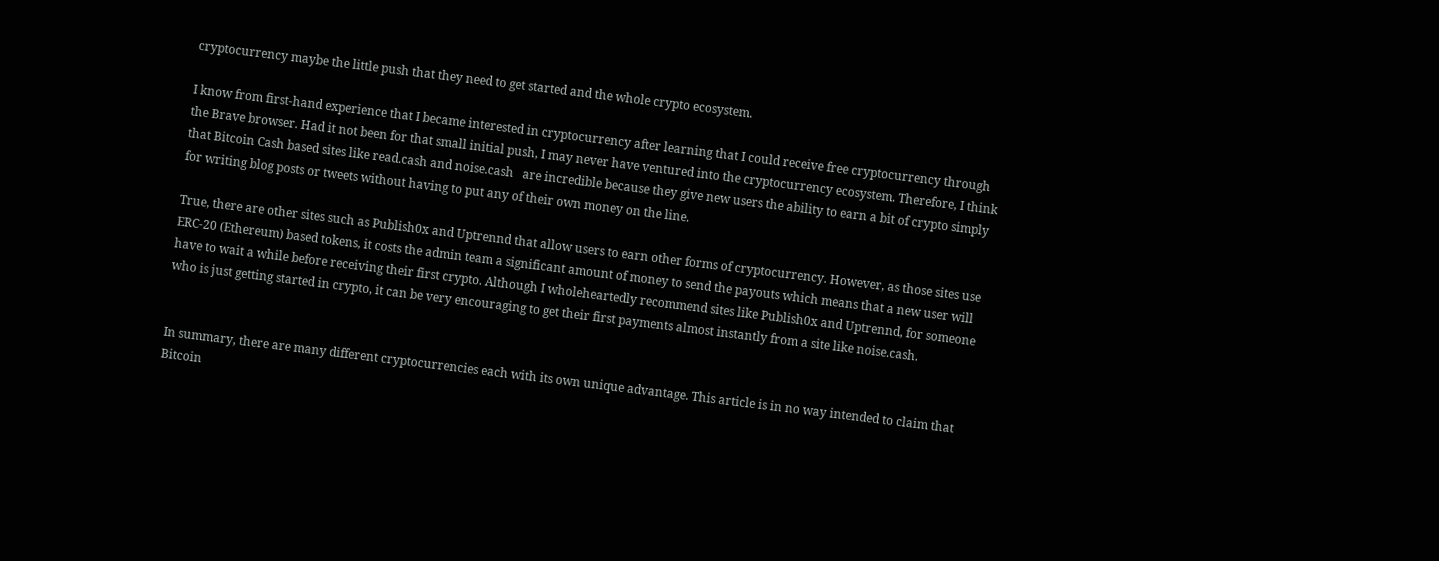cryptocurrency maybe the little push that they need to get started and the whole crypto ecosystem.

I know from first-hand experience that I became interested in cryptocurrency after learning that I could receive free cryptocurrency through the Brave browser. Had it not been for that small initial push, I may never have ventured into the cryptocurrency ecosystem. Therefore, I think that Bitcoin Cash based sites like read.cash and noise.cash   are incredible because they give new users the ability to earn a bit of crypto simply for writing blog posts or tweets without having to put any of their own money on the line.

True, there are other sites such as Publish0x and Uptrennd that allow users to earn other forms of cryptocurrency. However, as those sites use ERC-20 (Ethereum) based tokens, it costs the admin team a significant amount of money to send the payouts which means that a new user will have to wait a while before receiving their first crypto. Although I wholeheartedly recommend sites like Publish0x and Uptrennd, for someone who is just getting started in crypto, it can be very encouraging to get their first payments almost instantly from a site like noise.cash.


In summary, there are many different cryptocurrencies each with its own unique advantage. This article is in no way intended to claim that Bitcoin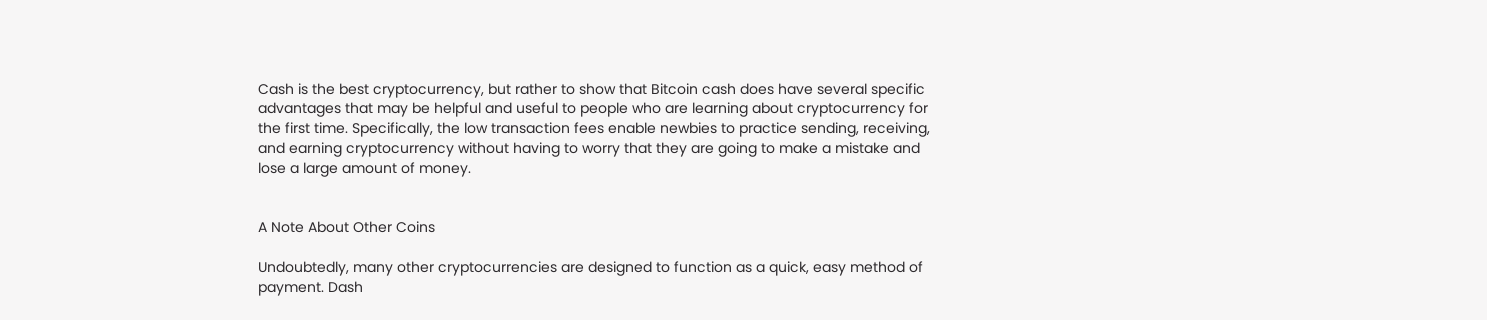Cash is the best cryptocurrency, but rather to show that Bitcoin cash does have several specific advantages that may be helpful and useful to people who are learning about cryptocurrency for the first time. Specifically, the low transaction fees enable newbies to practice sending, receiving, and earning cryptocurrency without having to worry that they are going to make a mistake and lose a large amount of money.


A Note About Other Coins

Undoubtedly, many other cryptocurrencies are designed to function as a quick, easy method of payment. Dash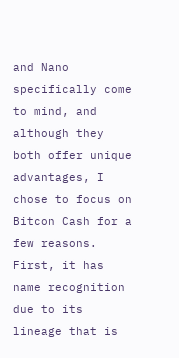and Nano specifically come to mind, and although they both offer unique advantages, I chose to focus on Bitcon Cash for a few reasons. First, it has name recognition due to its lineage that is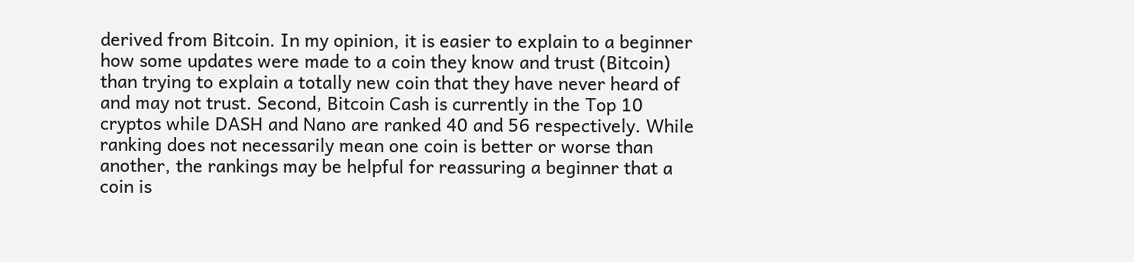derived from Bitcoin. In my opinion, it is easier to explain to a beginner how some updates were made to a coin they know and trust (Bitcoin) than trying to explain a totally new coin that they have never heard of and may not trust. Second, Bitcoin Cash is currently in the Top 10 cryptos while DASH and Nano are ranked 40 and 56 respectively. While ranking does not necessarily mean one coin is better or worse than another, the rankings may be helpful for reassuring a beginner that a coin is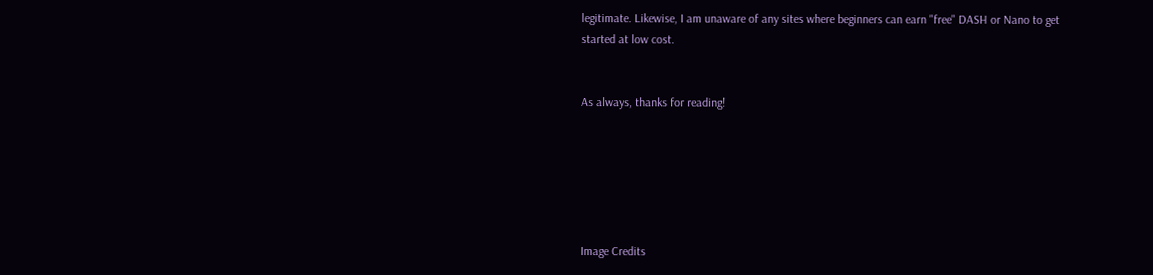legitimate. Likewise, I am unaware of any sites where beginners can earn "free" DASH or Nano to get started at low cost.


As always, thanks for reading!






Image Credits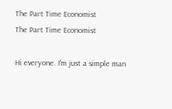The Part Time Economist
The Part Time Economist

Hi everyone. I'm just a simple man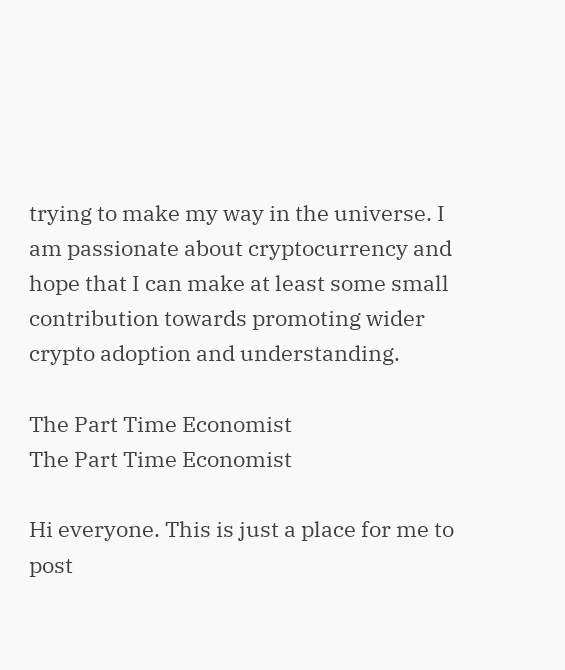trying to make my way in the universe. I am passionate about cryptocurrency and hope that I can make at least some small contribution towards promoting wider crypto adoption and understanding.

The Part Time Economist
The Part Time Economist

Hi everyone. This is just a place for me to post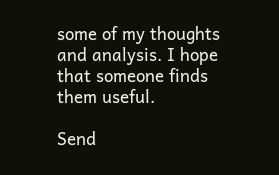some of my thoughts and analysis. I hope that someone finds them useful.

Send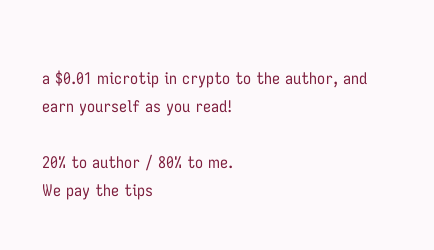a $0.01 microtip in crypto to the author, and earn yourself as you read!

20% to author / 80% to me.
We pay the tips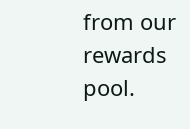from our rewards pool.